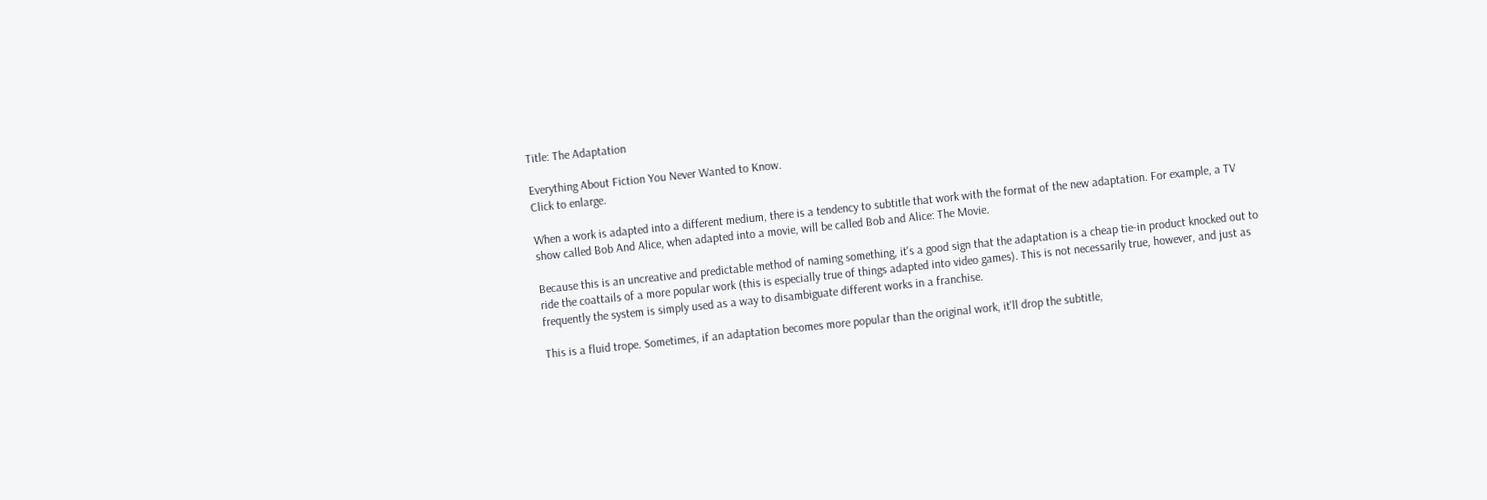Title: The Adaptation

Everything About Fiction You Never Wanted to Know.
Click to enlarge.

When a work is adapted into a different medium, there is a tendency to subtitle that work with the format of the new adaptation. For example, a TV show called Bob And Alice, when adapted into a movie, will be called Bob and Alice: The Movie.

Because this is an uncreative and predictable method of naming something, it's a good sign that the adaptation is a cheap tie-in product knocked out to ride the coattails of a more popular work (this is especially true of things adapted into video games). This is not necessarily true, however, and just as frequently the system is simply used as a way to disambiguate different works in a franchise.

This is a fluid trope. Sometimes, if an adaptation becomes more popular than the original work, it'll drop the subtitle,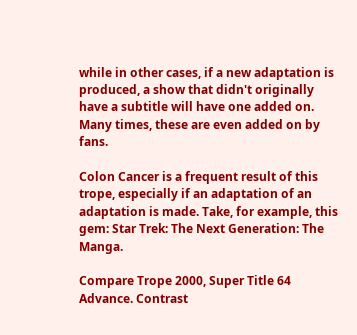while in other cases, if a new adaptation is produced, a show that didn't originally have a subtitle will have one added on. Many times, these are even added on by fans.

Colon Cancer is a frequent result of this trope, especially if an adaptation of an adaptation is made. Take, for example, this gem: Star Trek: The Next Generation: The Manga.

Compare Trope 2000, Super Title 64 Advance. Contrast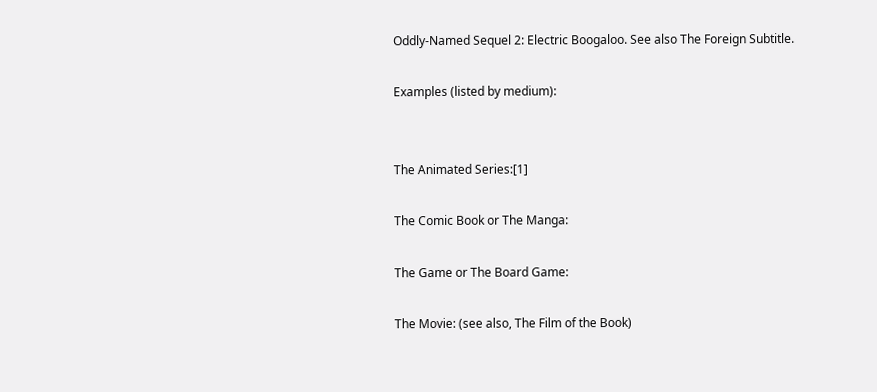Oddly-Named Sequel 2: Electric Boogaloo. See also The Foreign Subtitle.

Examples (listed by medium):


The Animated Series:[1]

The Comic Book or The Manga:

The Game or The Board Game:

The Movie: (see also, The Film of the Book)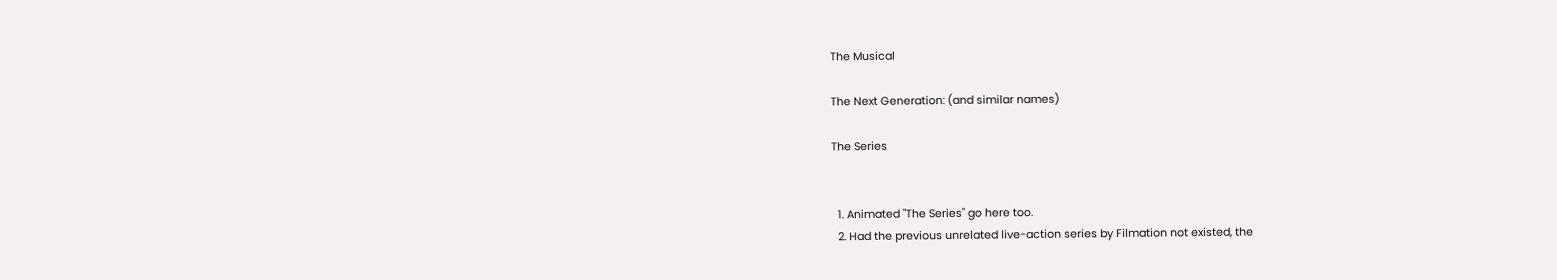The Musical

The Next Generation: (and similar names)

The Series


  1. Animated "The Series" go here too.
  2. Had the previous unrelated live-action series by Filmation not existed, the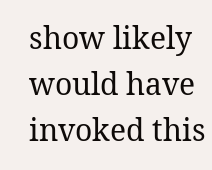show likely would have invoked this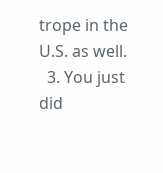trope in the U.S. as well.
  3. You just did